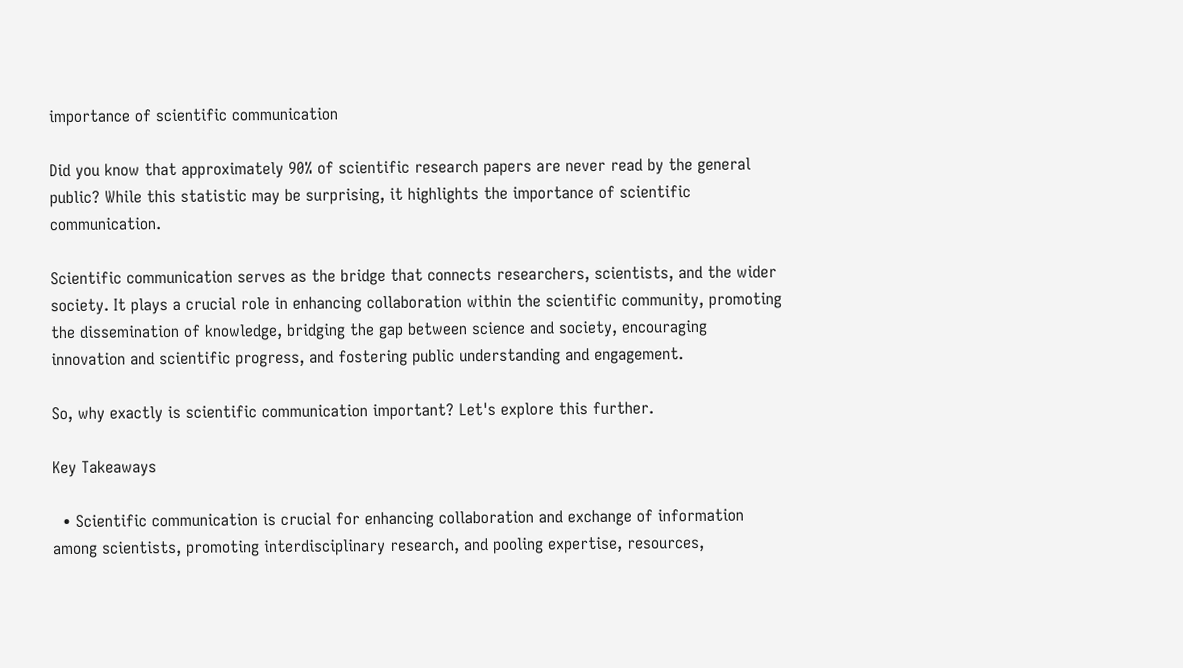importance of scientific communication

Did you know that approximately 90% of scientific research papers are never read by the general public? While this statistic may be surprising, it highlights the importance of scientific communication.

Scientific communication serves as the bridge that connects researchers, scientists, and the wider society. It plays a crucial role in enhancing collaboration within the scientific community, promoting the dissemination of knowledge, bridging the gap between science and society, encouraging innovation and scientific progress, and fostering public understanding and engagement.

So, why exactly is scientific communication important? Let's explore this further.

Key Takeaways

  • Scientific communication is crucial for enhancing collaboration and exchange of information among scientists, promoting interdisciplinary research, and pooling expertise, resources,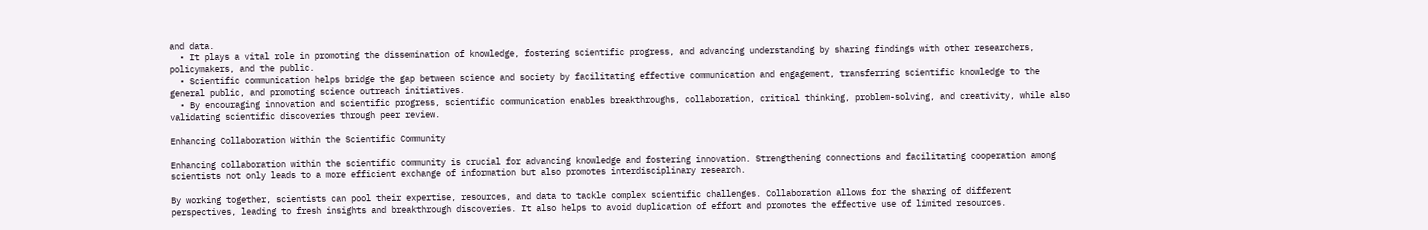and data.
  • It plays a vital role in promoting the dissemination of knowledge, fostering scientific progress, and advancing understanding by sharing findings with other researchers, policymakers, and the public.
  • Scientific communication helps bridge the gap between science and society by facilitating effective communication and engagement, transferring scientific knowledge to the general public, and promoting science outreach initiatives.
  • By encouraging innovation and scientific progress, scientific communication enables breakthroughs, collaboration, critical thinking, problem-solving, and creativity, while also validating scientific discoveries through peer review.

Enhancing Collaboration Within the Scientific Community

Enhancing collaboration within the scientific community is crucial for advancing knowledge and fostering innovation. Strengthening connections and facilitating cooperation among scientists not only leads to a more efficient exchange of information but also promotes interdisciplinary research.

By working together, scientists can pool their expertise, resources, and data to tackle complex scientific challenges. Collaboration allows for the sharing of different perspectives, leading to fresh insights and breakthrough discoveries. It also helps to avoid duplication of effort and promotes the effective use of limited resources.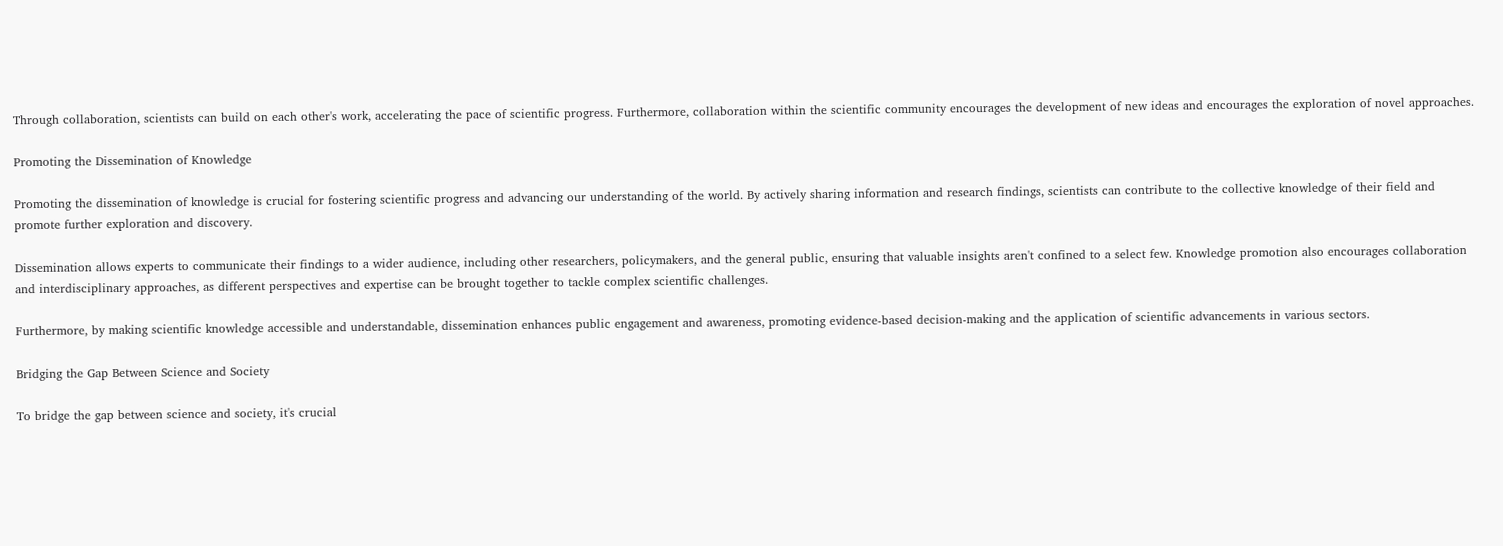Through collaboration, scientists can build on each other's work, accelerating the pace of scientific progress. Furthermore, collaboration within the scientific community encourages the development of new ideas and encourages the exploration of novel approaches.

Promoting the Dissemination of Knowledge

Promoting the dissemination of knowledge is crucial for fostering scientific progress and advancing our understanding of the world. By actively sharing information and research findings, scientists can contribute to the collective knowledge of their field and promote further exploration and discovery.

Dissemination allows experts to communicate their findings to a wider audience, including other researchers, policymakers, and the general public, ensuring that valuable insights aren't confined to a select few. Knowledge promotion also encourages collaboration and interdisciplinary approaches, as different perspectives and expertise can be brought together to tackle complex scientific challenges.

Furthermore, by making scientific knowledge accessible and understandable, dissemination enhances public engagement and awareness, promoting evidence-based decision-making and the application of scientific advancements in various sectors.

Bridging the Gap Between Science and Society

To bridge the gap between science and society, it's crucial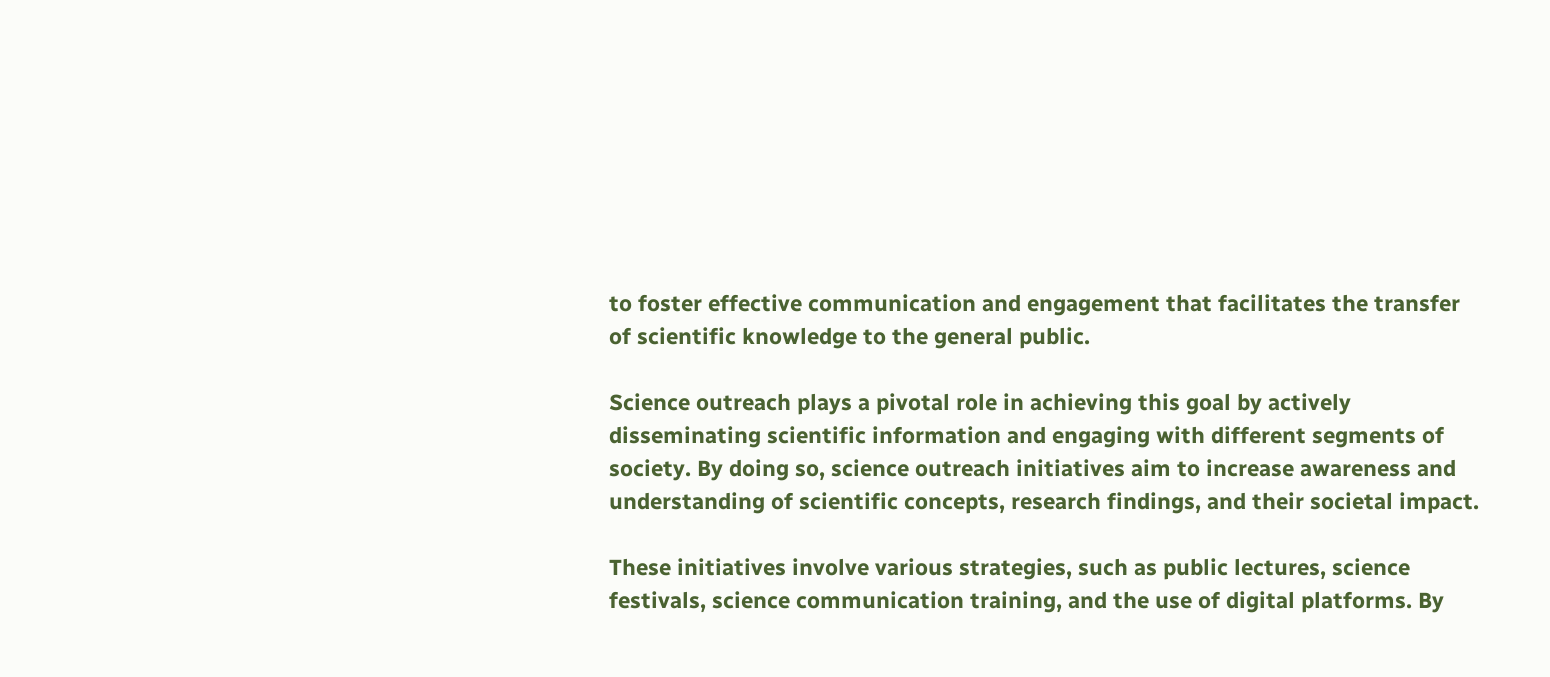to foster effective communication and engagement that facilitates the transfer of scientific knowledge to the general public.

Science outreach plays a pivotal role in achieving this goal by actively disseminating scientific information and engaging with different segments of society. By doing so, science outreach initiatives aim to increase awareness and understanding of scientific concepts, research findings, and their societal impact.

These initiatives involve various strategies, such as public lectures, science festivals, science communication training, and the use of digital platforms. By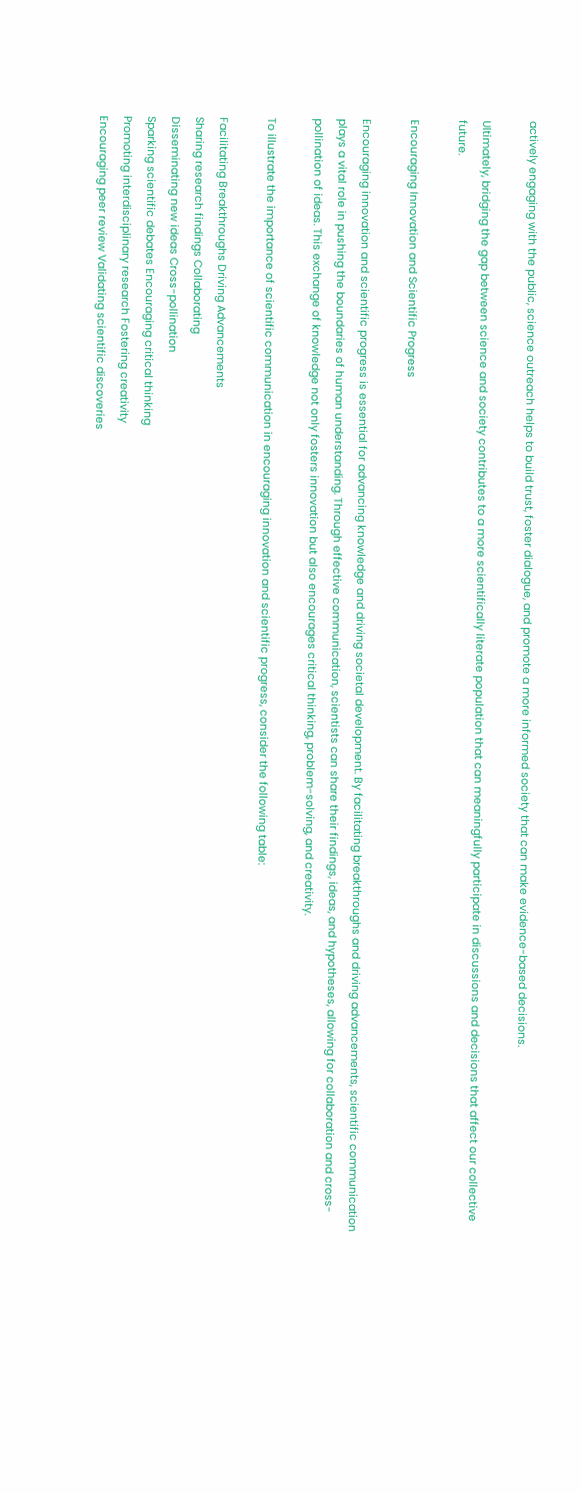actively engaging with the public, science outreach helps to build trust, foster dialogue, and promote a more informed society that can make evidence-based decisions.

Ultimately, bridging the gap between science and society contributes to a more scientifically literate population that can meaningfully participate in discussions and decisions that affect our collective future.

Encouraging Innovation and Scientific Progress

Encouraging innovation and scientific progress is essential for advancing knowledge and driving societal development. By facilitating breakthroughs and driving advancements, scientific communication plays a vital role in pushing the boundaries of human understanding. Through effective communication, scientists can share their findings, ideas, and hypotheses, allowing for collaboration and cross-pollination of ideas. This exchange of knowledge not only fosters innovation but also encourages critical thinking, problem-solving, and creativity.

To illustrate the importance of scientific communication in encouraging innovation and scientific progress, consider the following table:

Facilitating Breakthroughs Driving Advancements
Sharing research findings Collaborating
Disseminating new ideas Cross-pollination
Sparking scientific debates Encouraging critical thinking
Promoting interdisciplinary research Fostering creativity
Encouraging peer review Validating scientific discoveries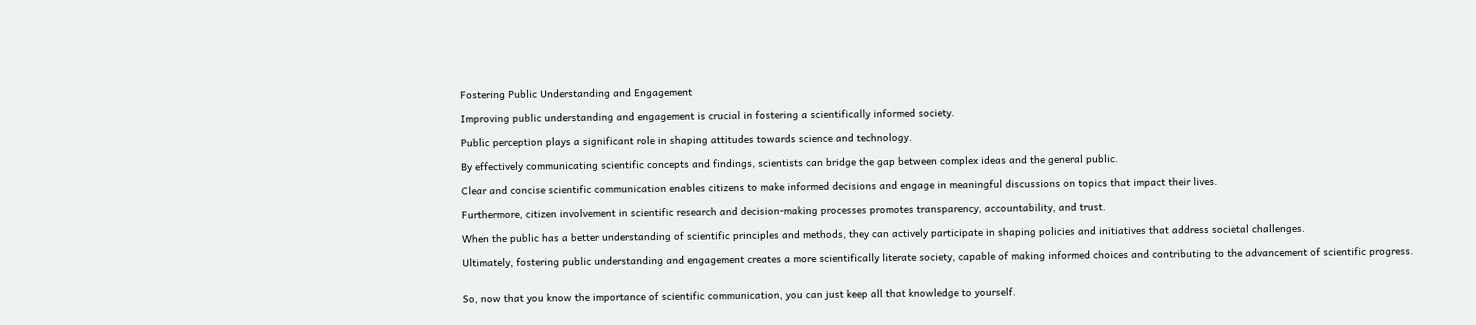Fostering Public Understanding and Engagement

Improving public understanding and engagement is crucial in fostering a scientifically informed society.

Public perception plays a significant role in shaping attitudes towards science and technology.

By effectively communicating scientific concepts and findings, scientists can bridge the gap between complex ideas and the general public.

Clear and concise scientific communication enables citizens to make informed decisions and engage in meaningful discussions on topics that impact their lives.

Furthermore, citizen involvement in scientific research and decision-making processes promotes transparency, accountability, and trust.

When the public has a better understanding of scientific principles and methods, they can actively participate in shaping policies and initiatives that address societal challenges.

Ultimately, fostering public understanding and engagement creates a more scientifically literate society, capable of making informed choices and contributing to the advancement of scientific progress.


So, now that you know the importance of scientific communication, you can just keep all that knowledge to yourself.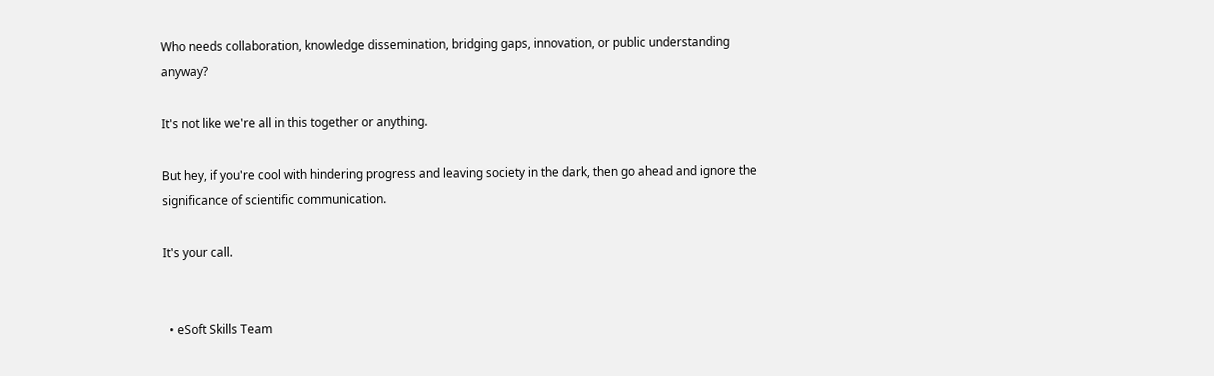Who needs collaboration, knowledge dissemination, bridging gaps, innovation, or public understanding anyway?

It's not like we're all in this together or anything.

But hey, if you're cool with hindering progress and leaving society in the dark, then go ahead and ignore the significance of scientific communication.

It's your call.


  • eSoft Skills Team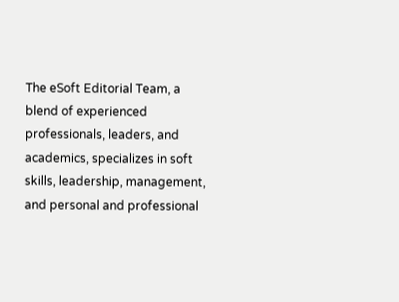The eSoft Editorial Team, a blend of experienced professionals, leaders, and academics, specializes in soft skills, leadership, management, and personal and professional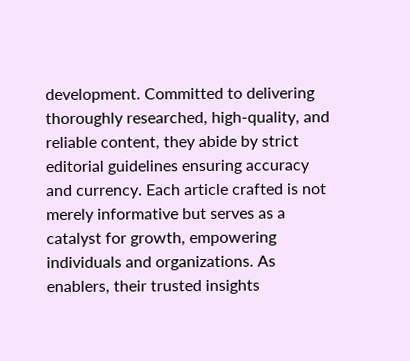development. Committed to delivering thoroughly researched, high-quality, and reliable content, they abide by strict editorial guidelines ensuring accuracy and currency. Each article crafted is not merely informative but serves as a catalyst for growth, empowering individuals and organizations. As enablers, their trusted insights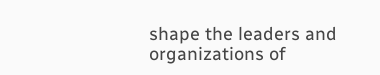shape the leaders and organizations of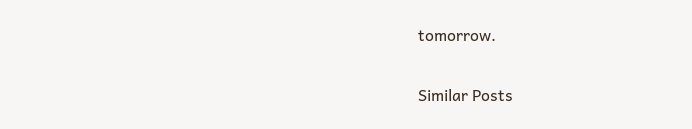tomorrow.

Similar Posts